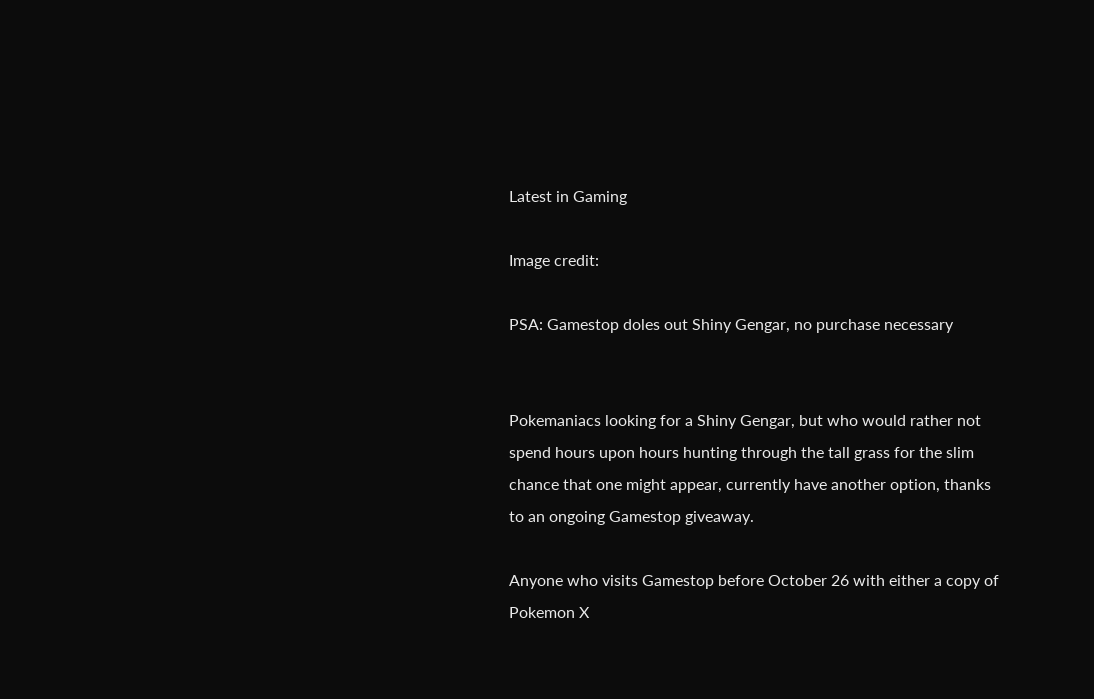Latest in Gaming

Image credit:

PSA: Gamestop doles out Shiny Gengar, no purchase necessary


Pokemaniacs looking for a Shiny Gengar, but who would rather not spend hours upon hours hunting through the tall grass for the slim chance that one might appear, currently have another option, thanks to an ongoing Gamestop giveaway.

Anyone who visits Gamestop before October 26 with either a copy of Pokemon X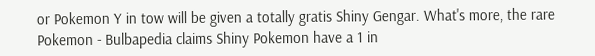or Pokemon Y in tow will be given a totally gratis Shiny Gengar. What's more, the rare Pokemon - Bulbapedia claims Shiny Pokemon have a 1 in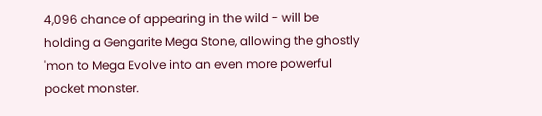4,096 chance of appearing in the wild - will be holding a Gengarite Mega Stone, allowing the ghostly 'mon to Mega Evolve into an even more powerful pocket monster.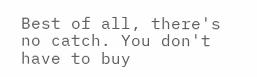Best of all, there's no catch. You don't have to buy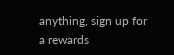anything, sign up for a rewards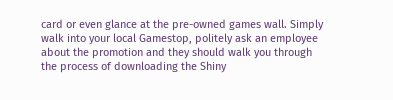card or even glance at the pre-owned games wall. Simply walk into your local Gamestop, politely ask an employee about the promotion and they should walk you through the process of downloading the Shiny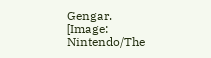Gengar.
[Image: Nintendo/The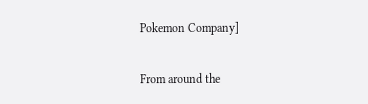Pokemon Company]

From around the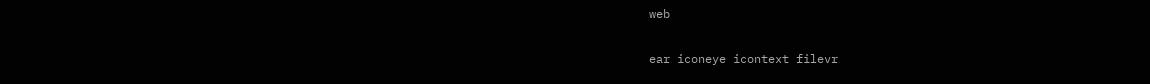web

ear iconeye icontext filevr